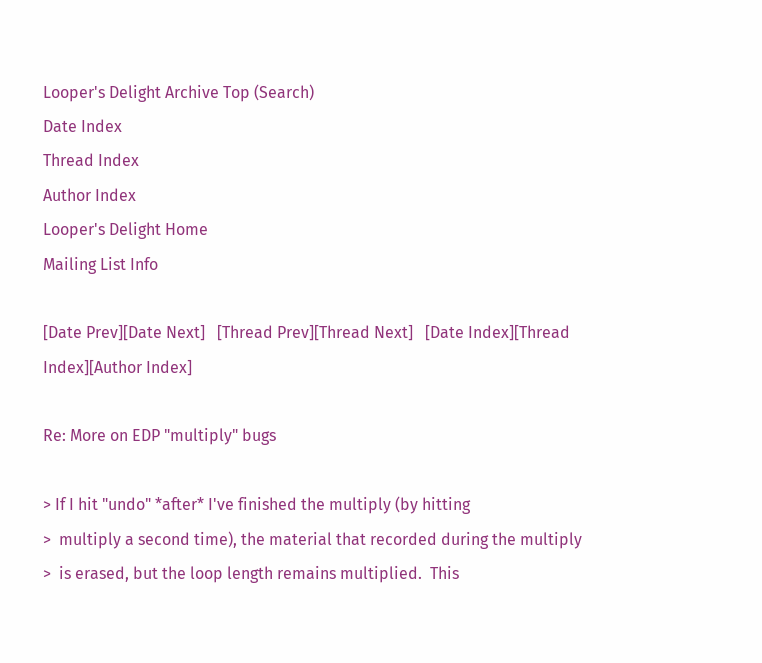Looper's Delight Archive Top (Search)
Date Index
Thread Index
Author Index
Looper's Delight Home
Mailing List Info

[Date Prev][Date Next]   [Thread Prev][Thread Next]   [Date Index][Thread Index][Author Index]

Re: More on EDP "multiply" bugs

> If I hit "undo" *after* I've finished the multiply (by hitting
>  multiply a second time), the material that recorded during the multiply
>  is erased, but the loop length remains multiplied.  This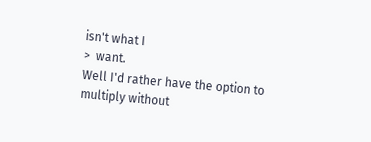isn't what I
>  want.
Well I'd rather have the option to multiply without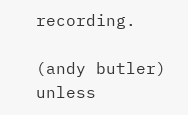recording.

(andy butler)
unless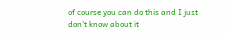of course you can do this and I just don't know about it